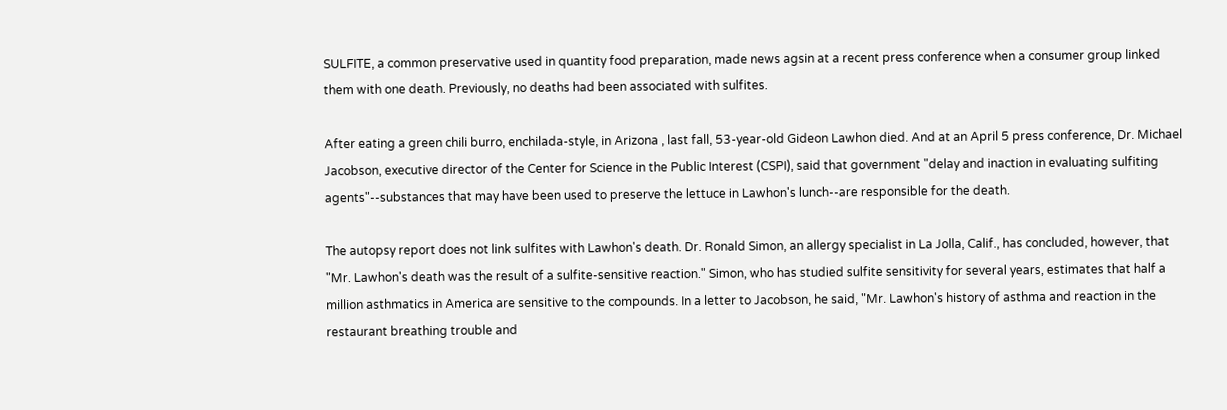SULFITE, a common preservative used in quantity food preparation, made news agsin at a recent press conference when a consumer group linked them with one death. Previously, no deaths had been associated with sulfites.

After eating a green chili burro, enchilada-style, in Arizona , last fall, 53-year-old Gideon Lawhon died. And at an April 5 press conference, Dr. Michael Jacobson, executive director of the Center for Science in the Public Interest (CSPI), said that government "delay and inaction in evaluating sulfiting agents"--substances that may have been used to preserve the lettuce in Lawhon's lunch--are responsible for the death.

The autopsy report does not link sulfites with Lawhon's death. Dr. Ronald Simon, an allergy specialist in La Jolla, Calif., has concluded, however, that "Mr. Lawhon's death was the result of a sulfite-sensitive reaction." Simon, who has studied sulfite sensitivity for several years, estimates that half a million asthmatics in America are sensitive to the compounds. In a letter to Jacobson, he said, "Mr. Lawhon's history of asthma and reaction in the restaurant breathing trouble and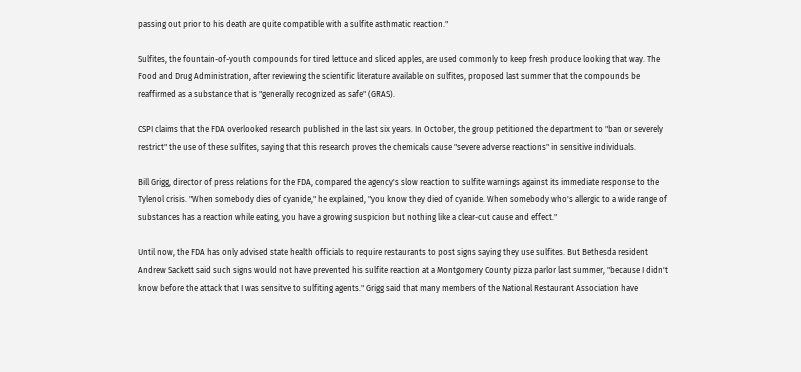passing out prior to his death are quite compatible with a sulfite asthmatic reaction."

Sulfites, the fountain-of-youth compounds for tired lettuce and sliced apples, are used commonly to keep fresh produce looking that way. The Food and Drug Administration, after reviewing the scientific literature available on sulfites, proposed last summer that the compounds be reaffirmed as a substance that is "generally recognized as safe" (GRAS).

CSPI claims that the FDA overlooked research published in the last six years. In October, the group petitioned the department to "ban or severely restrict" the use of these sulfites, saying that this research proves the chemicals cause "severe adverse reactions" in sensitive individuals.

Bill Grigg, director of press relations for the FDA, compared the agency's slow reaction to sulfite warnings against its immediate response to the Tylenol crisis. "When somebody dies of cyanide," he explained, "you know they died of cyanide. When somebody who's allergic to a wide range of substances has a reaction while eating, you have a growing suspicion but nothing like a clear-cut cause and effect."

Until now, the FDA has only advised state health officials to require restaurants to post signs saying they use sulfites. But Bethesda resident Andrew Sackett said such signs would not have prevented his sulfite reaction at a Montgomery County pizza parlor last summer, "because I didn't know before the attack that I was sensitve to sulfiting agents." Grigg said that many members of the National Restaurant Association have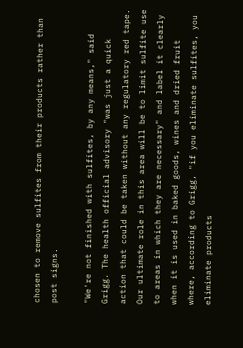chosen to remove sulfites from their products rather than post signs.

"We're not finished with sulfites, by any means," said Grigg. The health official advisory "was just a quick action that could be taken without any regulatory red tape. Our ultimate role in this area will be to limit sulfite use to areas in which they are necessary" and label it clearly when it is used in baked goods, wines and dried fruit where, according to Grigg, "if you eliminate sulfites, you eliminate products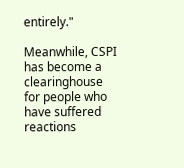entirely."

Meanwhile, CSPI has become a clearinghouse for people who have suffered reactions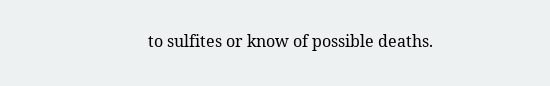to sulfites or know of possible deaths.